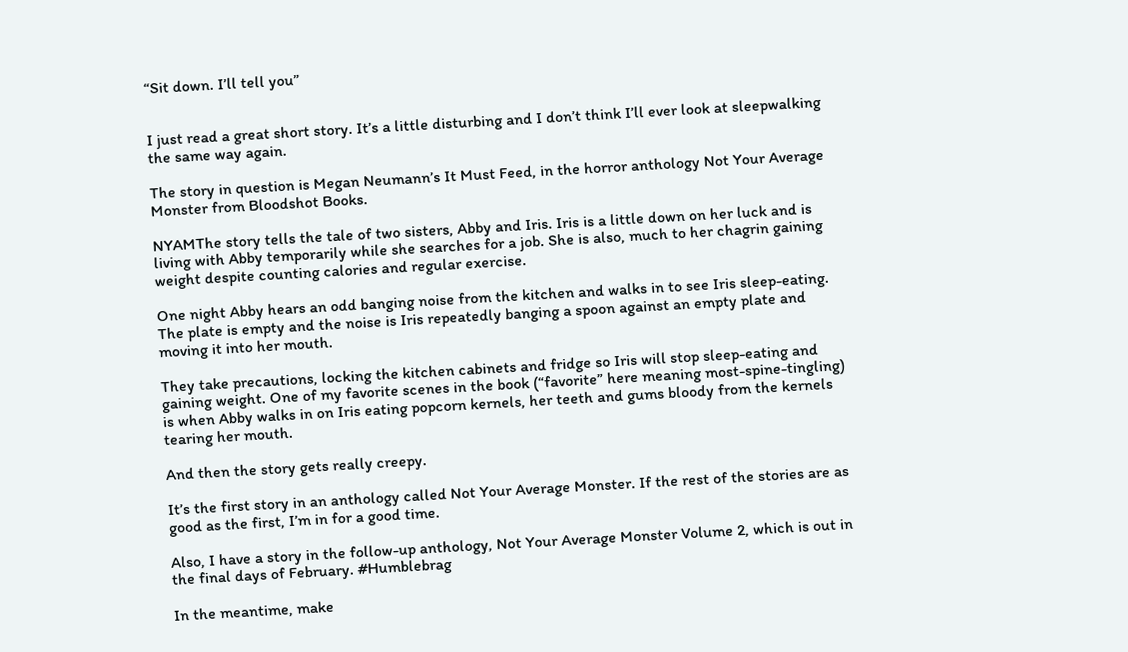“Sit down. I’ll tell you”


I just read a great short story. It’s a little disturbing and I don’t think I’ll ever look at sleepwalking the same way again.

The story in question is Megan Neumann’s It Must Feed, in the horror anthology Not Your Average Monster from Bloodshot Books.

NYAMThe story tells the tale of two sisters, Abby and Iris. Iris is a little down on her luck and is living with Abby temporarily while she searches for a job. She is also, much to her chagrin gaining weight despite counting calories and regular exercise.

One night Abby hears an odd banging noise from the kitchen and walks in to see Iris sleep-eating. The plate is empty and the noise is Iris repeatedly banging a spoon against an empty plate and moving it into her mouth.

They take precautions, locking the kitchen cabinets and fridge so Iris will stop sleep-eating and gaining weight. One of my favorite scenes in the book (“favorite” here meaning most-spine-tingling) is when Abby walks in on Iris eating popcorn kernels, her teeth and gums bloody from the kernels tearing her mouth.

And then the story gets really creepy.

It’s the first story in an anthology called Not Your Average Monster. If the rest of the stories are as good as the first, I’m in for a good time.

Also, I have a story in the follow-up anthology, Not Your Average Monster Volume 2, which is out in the final days of February. #Humblebrag

In the meantime, make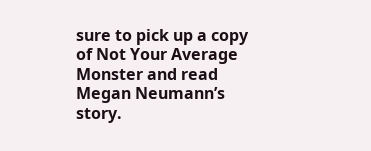sure to pick up a copy of Not Your Average Monster and read Megan Neumann’s story.